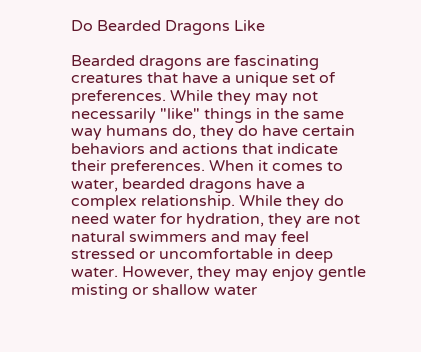Do Bearded Dragons Like

Bearded dragons are fascinating creatures that have a unique set of preferences. While they may not necessarily "like" things in the same way humans do, they do have certain behaviors and actions that indicate their preferences. When it comes to water, bearded dragons have a complex relationship. While they do need water for hydration, they are not natural swimmers and may feel stressed or uncomfortable in deep water. However, they may enjoy gentle misting or shallow water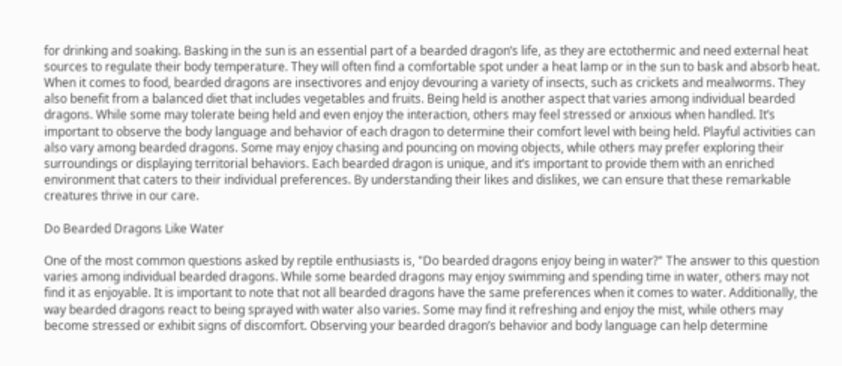for drinking and soaking. Basking in the sun is an essential part of a bearded dragon’s life, as they are ectothermic and need external heat sources to regulate their body temperature. They will often find a comfortable spot under a heat lamp or in the sun to bask and absorb heat. When it comes to food, bearded dragons are insectivores and enjoy devouring a variety of insects, such as crickets and mealworms. They also benefit from a balanced diet that includes vegetables and fruits. Being held is another aspect that varies among individual bearded dragons. While some may tolerate being held and even enjoy the interaction, others may feel stressed or anxious when handled. It’s important to observe the body language and behavior of each dragon to determine their comfort level with being held. Playful activities can also vary among bearded dragons. Some may enjoy chasing and pouncing on moving objects, while others may prefer exploring their surroundings or displaying territorial behaviors. Each bearded dragon is unique, and it’s important to provide them with an enriched environment that caters to their individual preferences. By understanding their likes and dislikes, we can ensure that these remarkable creatures thrive in our care.

Do Bearded Dragons Like Water

One of the most common questions asked by reptile enthusiasts is, "Do bearded dragons enjoy being in water?" The answer to this question varies among individual bearded dragons. While some bearded dragons may enjoy swimming and spending time in water, others may not find it as enjoyable. It is important to note that not all bearded dragons have the same preferences when it comes to water. Additionally, the way bearded dragons react to being sprayed with water also varies. Some may find it refreshing and enjoy the mist, while others may become stressed or exhibit signs of discomfort. Observing your bearded dragon’s behavior and body language can help determine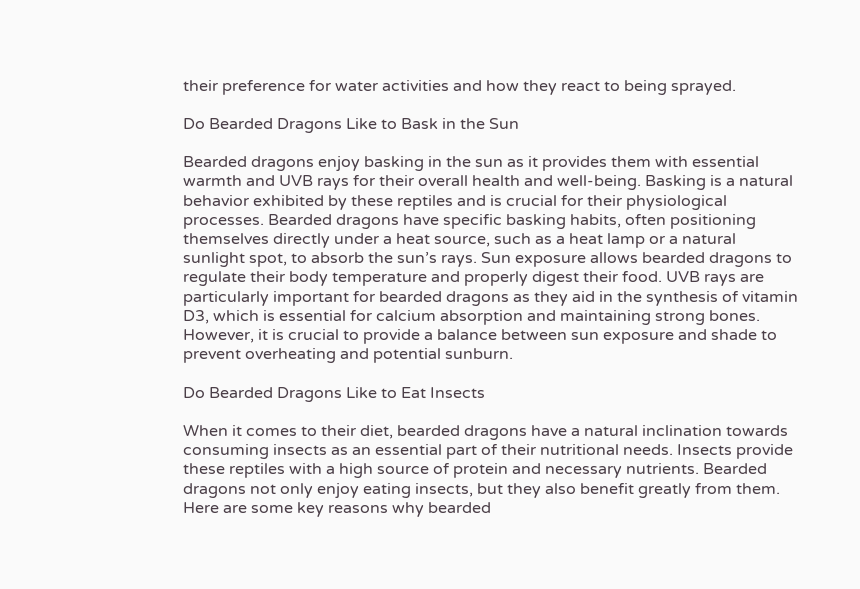their preference for water activities and how they react to being sprayed.

Do Bearded Dragons Like to Bask in the Sun

Bearded dragons enjoy basking in the sun as it provides them with essential warmth and UVB rays for their overall health and well-being. Basking is a natural behavior exhibited by these reptiles and is crucial for their physiological processes. Bearded dragons have specific basking habits, often positioning themselves directly under a heat source, such as a heat lamp or a natural sunlight spot, to absorb the sun’s rays. Sun exposure allows bearded dragons to regulate their body temperature and properly digest their food. UVB rays are particularly important for bearded dragons as they aid in the synthesis of vitamin D3, which is essential for calcium absorption and maintaining strong bones. However, it is crucial to provide a balance between sun exposure and shade to prevent overheating and potential sunburn.

Do Bearded Dragons Like to Eat Insects

When it comes to their diet, bearded dragons have a natural inclination towards consuming insects as an essential part of their nutritional needs. Insects provide these reptiles with a high source of protein and necessary nutrients. Bearded dragons not only enjoy eating insects, but they also benefit greatly from them. Here are some key reasons why bearded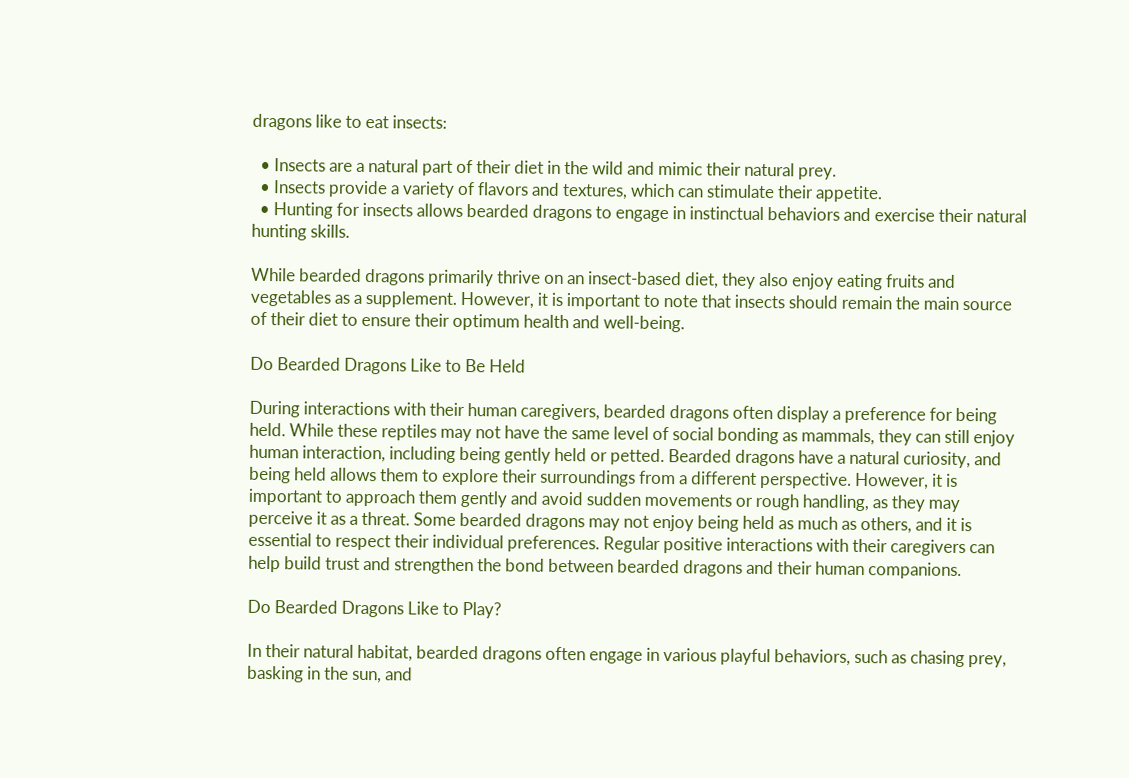dragons like to eat insects:

  • Insects are a natural part of their diet in the wild and mimic their natural prey.
  • Insects provide a variety of flavors and textures, which can stimulate their appetite.
  • Hunting for insects allows bearded dragons to engage in instinctual behaviors and exercise their natural hunting skills.

While bearded dragons primarily thrive on an insect-based diet, they also enjoy eating fruits and vegetables as a supplement. However, it is important to note that insects should remain the main source of their diet to ensure their optimum health and well-being.

Do Bearded Dragons Like to Be Held

During interactions with their human caregivers, bearded dragons often display a preference for being held. While these reptiles may not have the same level of social bonding as mammals, they can still enjoy human interaction, including being gently held or petted. Bearded dragons have a natural curiosity, and being held allows them to explore their surroundings from a different perspective. However, it is important to approach them gently and avoid sudden movements or rough handling, as they may perceive it as a threat. Some bearded dragons may not enjoy being held as much as others, and it is essential to respect their individual preferences. Regular positive interactions with their caregivers can help build trust and strengthen the bond between bearded dragons and their human companions.

Do Bearded Dragons Like to Play?

In their natural habitat, bearded dragons often engage in various playful behaviors, such as chasing prey, basking in the sun, and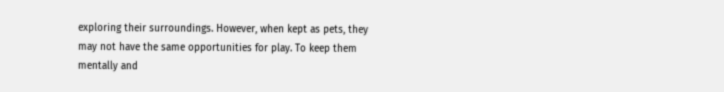exploring their surroundings. However, when kept as pets, they may not have the same opportunities for play. To keep them mentally and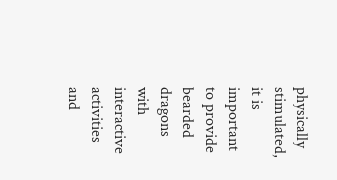physically stimulated, it is important to provide bearded dragons with interactive activities and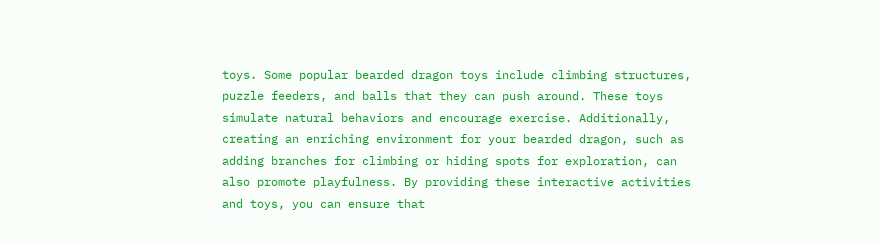toys. Some popular bearded dragon toys include climbing structures, puzzle feeders, and balls that they can push around. These toys simulate natural behaviors and encourage exercise. Additionally, creating an enriching environment for your bearded dragon, such as adding branches for climbing or hiding spots for exploration, can also promote playfulness. By providing these interactive activities and toys, you can ensure that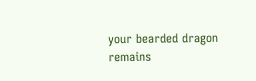your bearded dragon remains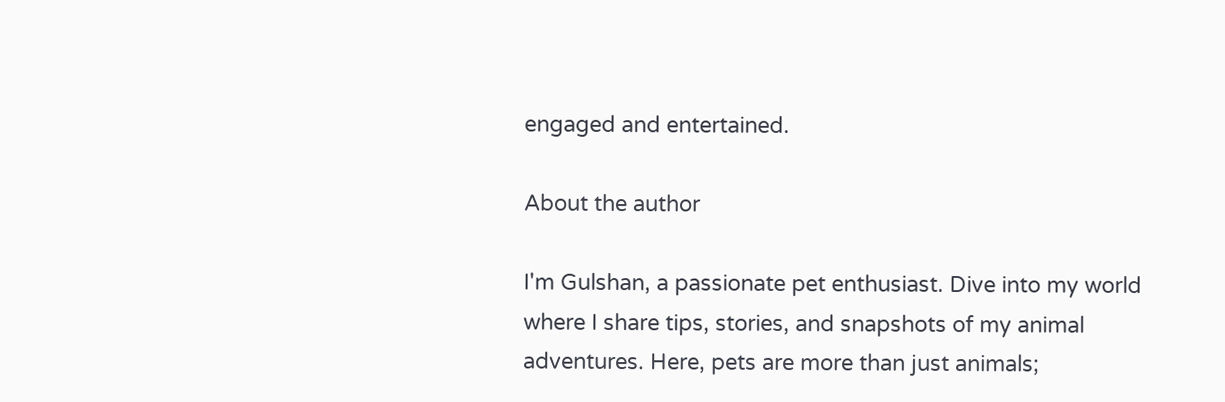engaged and entertained.

About the author

I'm Gulshan, a passionate pet enthusiast. Dive into my world where I share tips, stories, and snapshots of my animal adventures. Here, pets are more than just animals;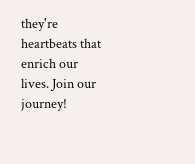they're heartbeats that enrich our lives. Join our journey!